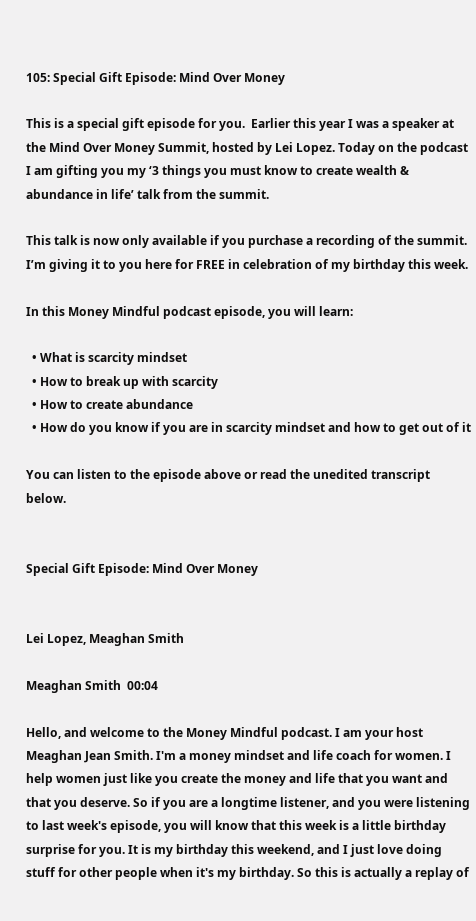105: Special Gift Episode: Mind Over Money

This is a special gift episode for you.  Earlier this year I was a speaker at the Mind Over Money Summit, hosted by Lei Lopez. Today on the podcast I am gifting you my ‘3 things you must know to create wealth & abundance in life’ talk from the summit.

This talk is now only available if you purchase a recording of the summit.  I’m giving it to you here for FREE in celebration of my birthday this week.

In this Money Mindful podcast episode, you will learn:

  • What is scarcity mindset
  • How to break up with scarcity
  • How to create abundance
  • How do you know if you are in scarcity mindset and how to get out of it

You can listen to the episode above or read the unedited transcript below.


Special Gift Episode: Mind Over Money


Lei Lopez, Meaghan Smith

Meaghan Smith  00:04

Hello, and welcome to the Money Mindful podcast. I am your host Meaghan Jean Smith. I'm a money mindset and life coach for women. I help women just like you create the money and life that you want and that you deserve. So if you are a longtime listener, and you were listening to last week's episode, you will know that this week is a little birthday surprise for you. It is my birthday this weekend, and I just love doing stuff for other people when it's my birthday. So this is actually a replay of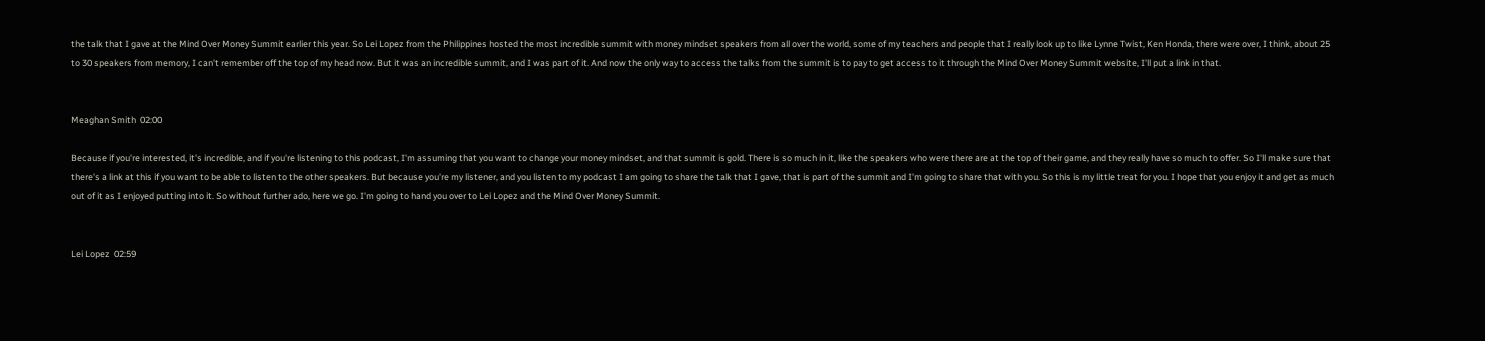the talk that I gave at the Mind Over Money Summit earlier this year. So Lei Lopez from the Philippines hosted the most incredible summit with money mindset speakers from all over the world, some of my teachers and people that I really look up to like Lynne Twist, Ken Honda, there were over, I think, about 25 to 30 speakers from memory, I can't remember off the top of my head now. But it was an incredible summit, and I was part of it. And now the only way to access the talks from the summit is to pay to get access to it through the Mind Over Money Summit website, I'll put a link in that.


Meaghan Smith  02:00

Because if you're interested, it's incredible, and if you're listening to this podcast, I'm assuming that you want to change your money mindset, and that summit is gold. There is so much in it, like the speakers who were there are at the top of their game, and they really have so much to offer. So I'll make sure that there's a link at this if you want to be able to listen to the other speakers. But because you're my listener, and you listen to my podcast I am going to share the talk that I gave, that is part of the summit and I'm going to share that with you. So this is my little treat for you. I hope that you enjoy it and get as much out of it as I enjoyed putting into it. So without further ado, here we go. I'm going to hand you over to Lei Lopez and the Mind Over Money Summit.


Lei Lopez  02:59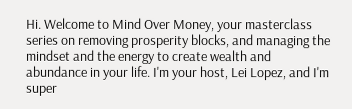Hi. Welcome to Mind Over Money, your masterclass series on removing prosperity blocks, and managing the mindset and the energy to create wealth and abundance in your life. I'm your host, Lei Lopez, and I'm super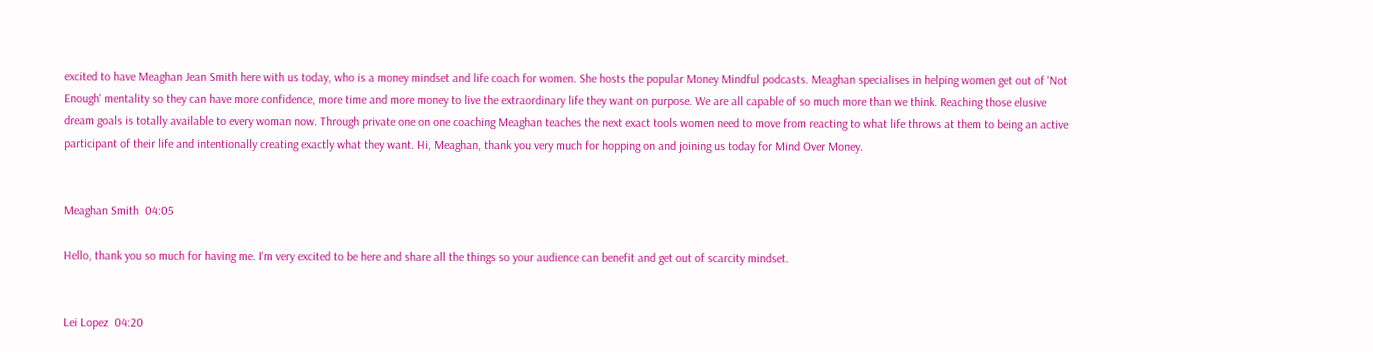excited to have Meaghan Jean Smith here with us today, who is a money mindset and life coach for women. She hosts the popular Money Mindful podcasts. Meaghan specialises in helping women get out of 'Not Enough' mentality so they can have more confidence, more time and more money to live the extraordinary life they want on purpose. We are all capable of so much more than we think. Reaching those elusive dream goals is totally available to every woman now. Through private one on one coaching Meaghan teaches the next exact tools women need to move from reacting to what life throws at them to being an active participant of their life and intentionally creating exactly what they want. Hi, Meaghan, thank you very much for hopping on and joining us today for Mind Over Money.


Meaghan Smith  04:05

Hello, thank you so much for having me. I'm very excited to be here and share all the things so your audience can benefit and get out of scarcity mindset.


Lei Lopez  04:20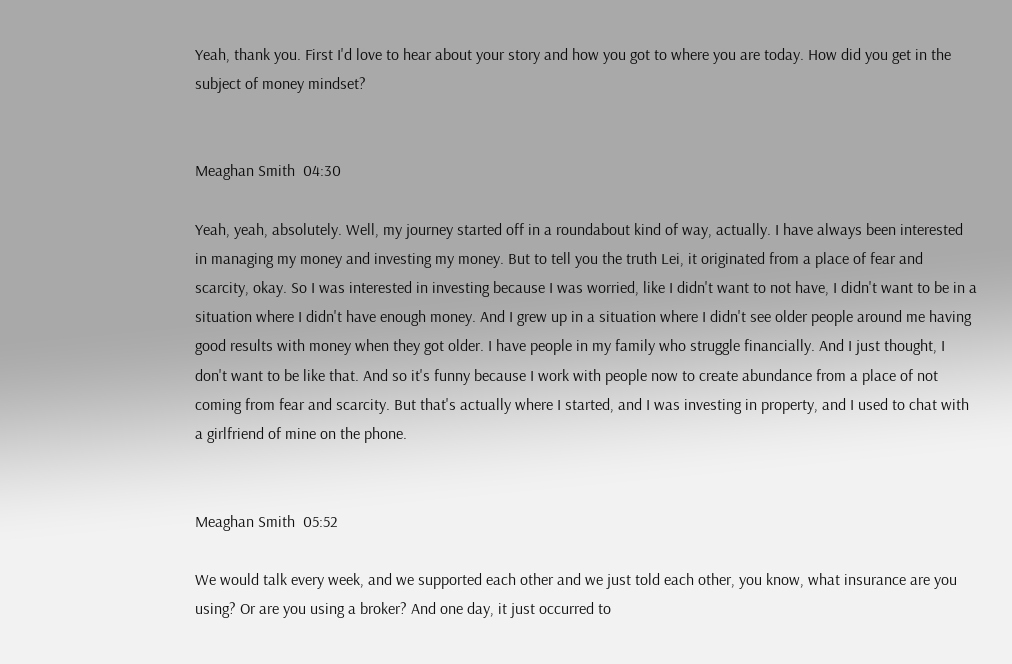Yeah, thank you. First I'd love to hear about your story and how you got to where you are today. How did you get in the subject of money mindset?


Meaghan Smith  04:30

Yeah, yeah, absolutely. Well, my journey started off in a roundabout kind of way, actually. I have always been interested in managing my money and investing my money. But to tell you the truth Lei, it originated from a place of fear and scarcity, okay. So I was interested in investing because I was worried, like I didn't want to not have, I didn't want to be in a situation where I didn't have enough money. And I grew up in a situation where I didn't see older people around me having good results with money when they got older. I have people in my family who struggle financially. And I just thought, I don't want to be like that. And so it's funny because I work with people now to create abundance from a place of not coming from fear and scarcity. But that's actually where I started, and I was investing in property, and I used to chat with a girlfriend of mine on the phone.


Meaghan Smith  05:52

We would talk every week, and we supported each other and we just told each other, you know, what insurance are you using? Or are you using a broker? And one day, it just occurred to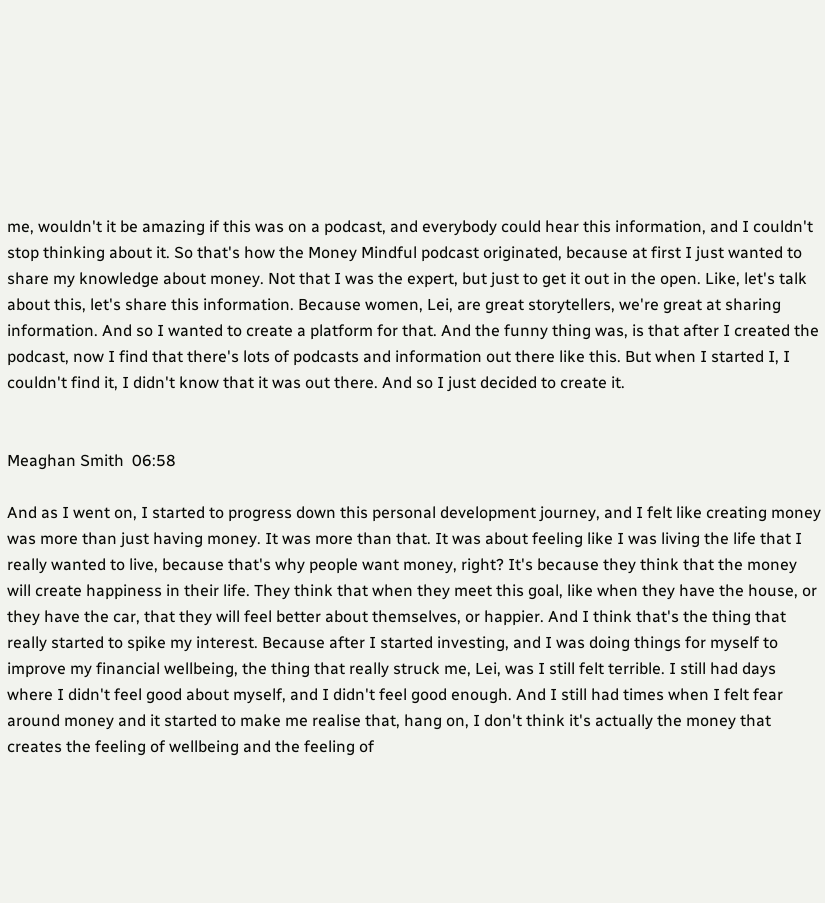me, wouldn't it be amazing if this was on a podcast, and everybody could hear this information, and I couldn't stop thinking about it. So that's how the Money Mindful podcast originated, because at first I just wanted to share my knowledge about money. Not that I was the expert, but just to get it out in the open. Like, let's talk about this, let's share this information. Because women, Lei, are great storytellers, we're great at sharing information. And so I wanted to create a platform for that. And the funny thing was, is that after I created the podcast, now I find that there's lots of podcasts and information out there like this. But when I started I, I couldn't find it, I didn't know that it was out there. And so I just decided to create it.


Meaghan Smith  06:58

And as I went on, I started to progress down this personal development journey, and I felt like creating money was more than just having money. It was more than that. It was about feeling like I was living the life that I really wanted to live, because that's why people want money, right? It's because they think that the money will create happiness in their life. They think that when they meet this goal, like when they have the house, or they have the car, that they will feel better about themselves, or happier. And I think that's the thing that really started to spike my interest. Because after I started investing, and I was doing things for myself to improve my financial wellbeing, the thing that really struck me, Lei, was I still felt terrible. I still had days where I didn't feel good about myself, and I didn't feel good enough. And I still had times when I felt fear around money and it started to make me realise that, hang on, I don't think it's actually the money that creates the feeling of wellbeing and the feeling of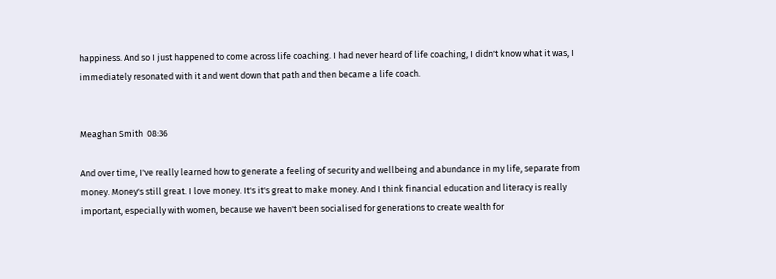happiness. And so I just happened to come across life coaching. I had never heard of life coaching, I didn't know what it was, I immediately resonated with it and went down that path and then became a life coach.


Meaghan Smith  08:36

And over time, I've really learned how to generate a feeling of security and wellbeing and abundance in my life, separate from money. Money's still great. I love money. It's it's great to make money. And I think financial education and literacy is really important, especially with women, because we haven't been socialised for generations to create wealth for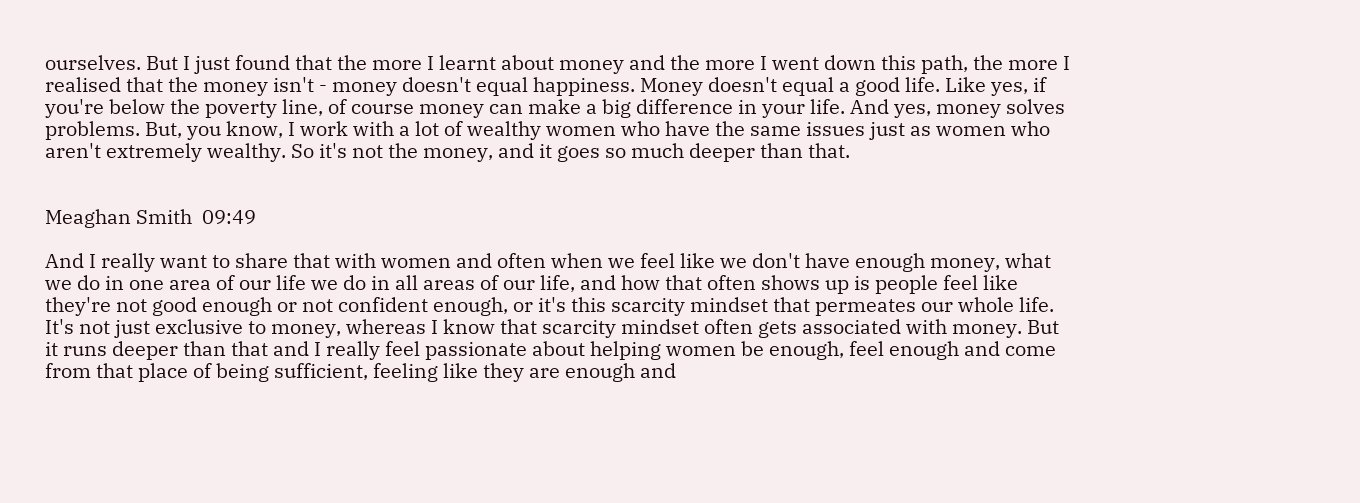ourselves. But I just found that the more I learnt about money and the more I went down this path, the more I realised that the money isn't - money doesn't equal happiness. Money doesn't equal a good life. Like yes, if you're below the poverty line, of course money can make a big difference in your life. And yes, money solves problems. But, you know, I work with a lot of wealthy women who have the same issues just as women who aren't extremely wealthy. So it's not the money, and it goes so much deeper than that.


Meaghan Smith  09:49

And I really want to share that with women and often when we feel like we don't have enough money, what we do in one area of our life we do in all areas of our life, and how that often shows up is people feel like they're not good enough or not confident enough, or it's this scarcity mindset that permeates our whole life. It's not just exclusive to money, whereas I know that scarcity mindset often gets associated with money. But it runs deeper than that and I really feel passionate about helping women be enough, feel enough and come from that place of being sufficient, feeling like they are enough and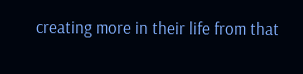creating more in their life from that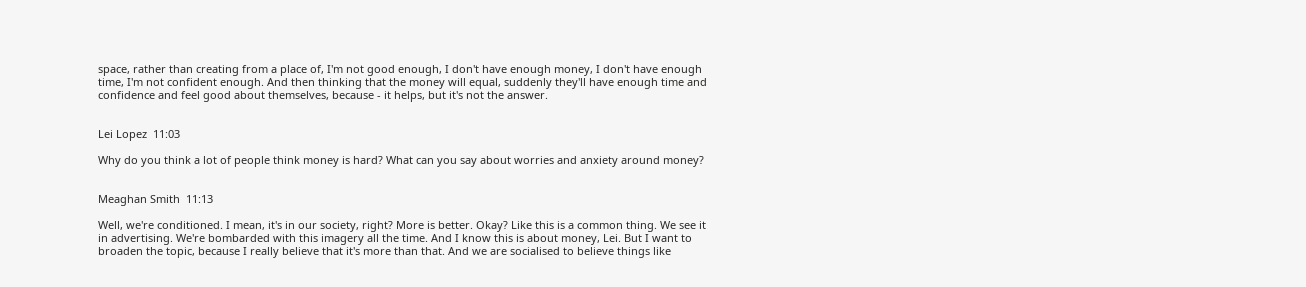space, rather than creating from a place of, I'm not good enough, I don't have enough money, I don't have enough time, I'm not confident enough. And then thinking that the money will equal, suddenly they'll have enough time and confidence and feel good about themselves, because - it helps, but it's not the answer.


Lei Lopez  11:03

Why do you think a lot of people think money is hard? What can you say about worries and anxiety around money?


Meaghan Smith  11:13

Well, we're conditioned. I mean, it's in our society, right? More is better. Okay? Like this is a common thing. We see it in advertising. We're bombarded with this imagery all the time. And I know this is about money, Lei. But I want to broaden the topic, because I really believe that it's more than that. And we are socialised to believe things like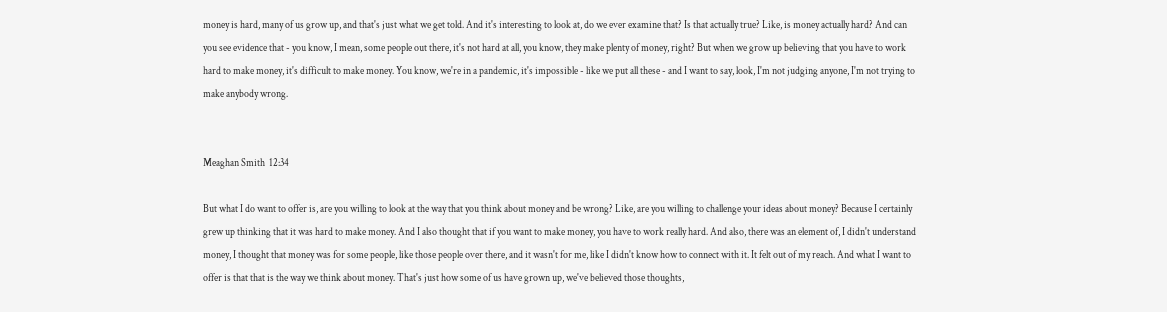money is hard, many of us grow up, and that's just what we get told. And it's interesting to look at, do we ever examine that? Is that actually true? Like, is money actually hard? And can you see evidence that - you know, I mean, some people out there, it's not hard at all, you know, they make plenty of money, right? But when we grow up believing that you have to work hard to make money, it's difficult to make money. You know, we're in a pandemic, it's impossible - like we put all these - and I want to say, look, I'm not judging anyone, I'm not trying to make anybody wrong.


Meaghan Smith  12:34

But what I do want to offer is, are you willing to look at the way that you think about money and be wrong? Like, are you willing to challenge your ideas about money? Because I certainly grew up thinking that it was hard to make money. And I also thought that if you want to make money, you have to work really hard. And also, there was an element of, I didn't understand money, I thought that money was for some people, like those people over there, and it wasn't for me, like I didn't know how to connect with it. It felt out of my reach. And what I want to offer is that that is the way we think about money. That's just how some of us have grown up, we've believed those thoughts,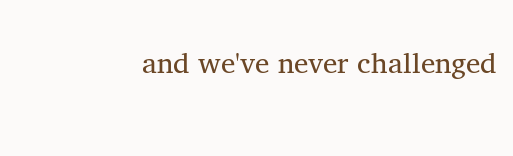and we've never challenged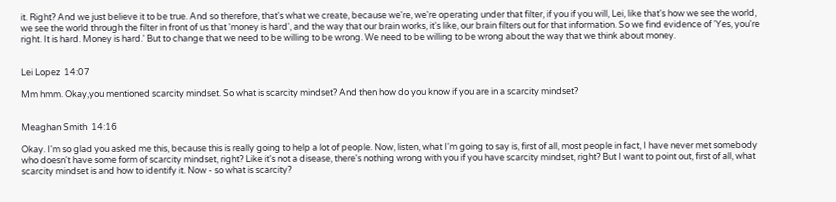it. Right? And we just believe it to be true. And so therefore, that's what we create, because we're, we're operating under that filter, if you if you will, Lei, like that's how we see the world, we see the world through the filter in front of us that 'money is hard', and the way that our brain works, it's like, our brain filters out for that information. So we find evidence of 'Yes, you're right. It is hard. Money is hard.' But to change that we need to be willing to be wrong. We need to be willing to be wrong about the way that we think about money.


Lei Lopez  14:07

Mm hmm. Okay,you mentioned scarcity mindset. So what is scarcity mindset? And then how do you know if you are in a scarcity mindset?


Meaghan Smith  14:16

Okay. I'm so glad you asked me this, because this is really going to help a lot of people. Now, listen, what I'm going to say is, first of all, most people in fact, I have never met somebody who doesn't have some form of scarcity mindset, right? Like it's not a disease, there's nothing wrong with you if you have scarcity mindset, right? But I want to point out, first of all, what scarcity mindset is and how to identify it. Now - so what is scarcity?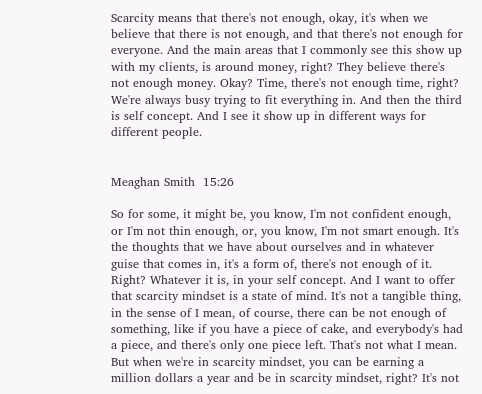Scarcity means that there's not enough, okay, it's when we believe that there is not enough, and that there's not enough for everyone. And the main areas that I commonly see this show up with my clients, is around money, right? They believe there's not enough money. Okay? Time, there's not enough time, right? We're always busy trying to fit everything in. And then the third is self concept. And I see it show up in different ways for different people.


Meaghan Smith  15:26

So for some, it might be, you know, I'm not confident enough, or I'm not thin enough, or, you know, I'm not smart enough. It's the thoughts that we have about ourselves and in whatever guise that comes in, it's a form of, there's not enough of it. Right? Whatever it is, in your self concept. And I want to offer that scarcity mindset is a state of mind. It's not a tangible thing, in the sense of I mean, of course, there can be not enough of something, like if you have a piece of cake, and everybody's had a piece, and there's only one piece left. That's not what I mean. But when we're in scarcity mindset, you can be earning a million dollars a year and be in scarcity mindset, right? It's not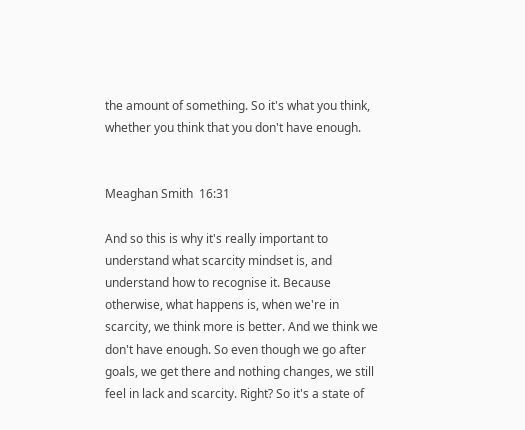the amount of something. So it's what you think, whether you think that you don't have enough.


Meaghan Smith  16:31

And so this is why it's really important to understand what scarcity mindset is, and understand how to recognise it. Because otherwise, what happens is, when we're in scarcity, we think more is better. And we think we don't have enough. So even though we go after goals, we get there and nothing changes, we still feel in lack and scarcity. Right? So it's a state of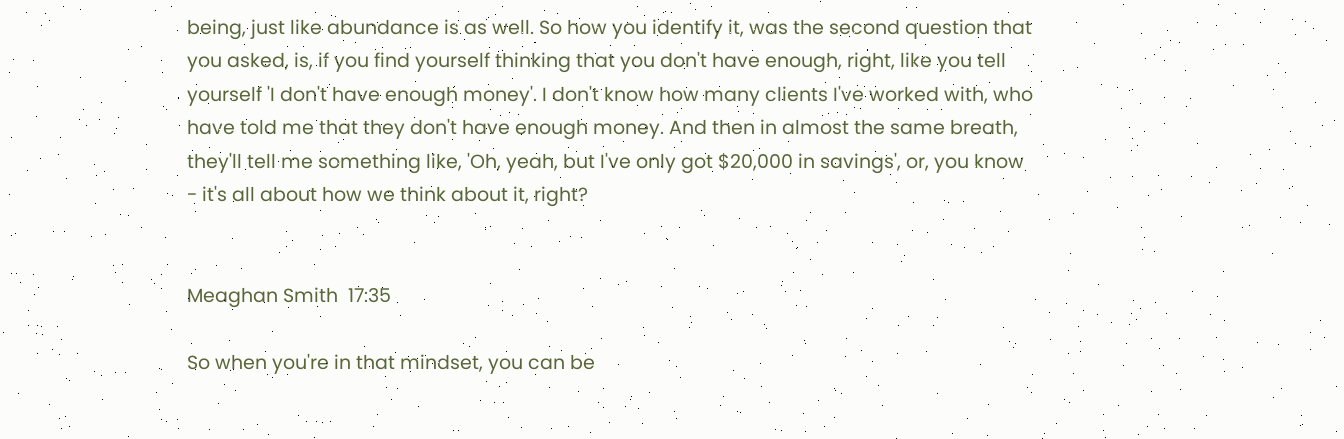being, just like abundance is as well. So how you identify it, was the second question that you asked, is, if you find yourself thinking that you don't have enough, right, like you tell yourself 'I don't have enough money'. I don't know how many clients I've worked with, who have told me that they don't have enough money. And then in almost the same breath, they'll tell me something like, 'Oh, yeah, but I've only got $20,000 in savings', or, you know - it's all about how we think about it, right?


Meaghan Smith  17:35

So when you're in that mindset, you can be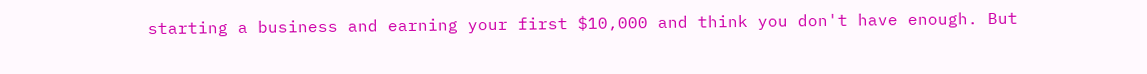starting a business and earning your first $10,000 and think you don't have enough. But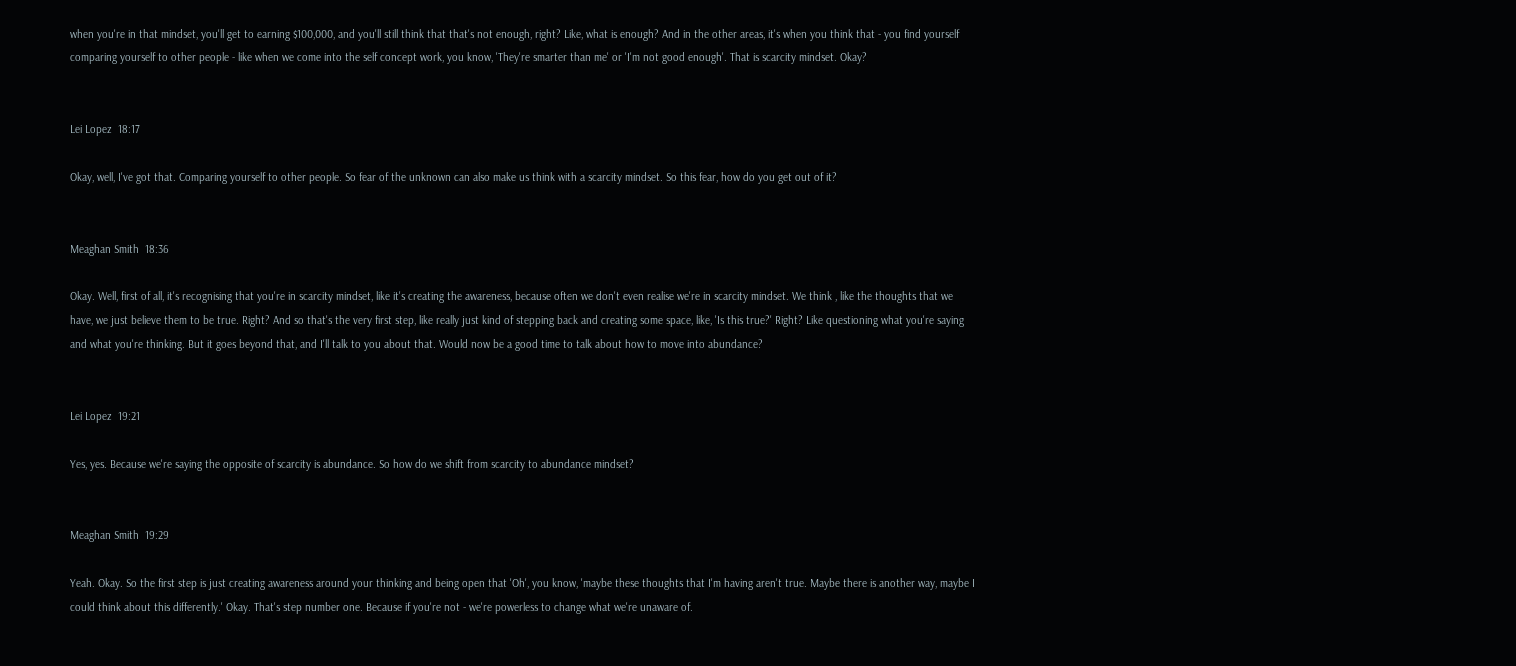when you're in that mindset, you'll get to earning $100,000, and you'll still think that that's not enough, right? Like, what is enough? And in the other areas, it's when you think that - you find yourself comparing yourself to other people - like when we come into the self concept work, you know, 'They're smarter than me' or 'I'm not good enough'. That is scarcity mindset. Okay?


Lei Lopez  18:17

Okay, well, I've got that. Comparing yourself to other people. So fear of the unknown can also make us think with a scarcity mindset. So this fear, how do you get out of it?


Meaghan Smith  18:36

Okay. Well, first of all, it's recognising that you're in scarcity mindset, like it's creating the awareness, because often we don't even realise we're in scarcity mindset. We think , like the thoughts that we have, we just believe them to be true. Right? And so that's the very first step, like really just kind of stepping back and creating some space, like, 'Is this true?' Right? Like questioning what you're saying and what you're thinking. But it goes beyond that, and I'll talk to you about that. Would now be a good time to talk about how to move into abundance?


Lei Lopez  19:21

Yes, yes. Because we're saying the opposite of scarcity is abundance. So how do we shift from scarcity to abundance mindset?


Meaghan Smith  19:29

Yeah. Okay. So the first step is just creating awareness around your thinking and being open that 'Oh', you know, 'maybe these thoughts that I'm having aren't true. Maybe there is another way, maybe I could think about this differently.' Okay. That's step number one. Because if you're not - we're powerless to change what we're unaware of.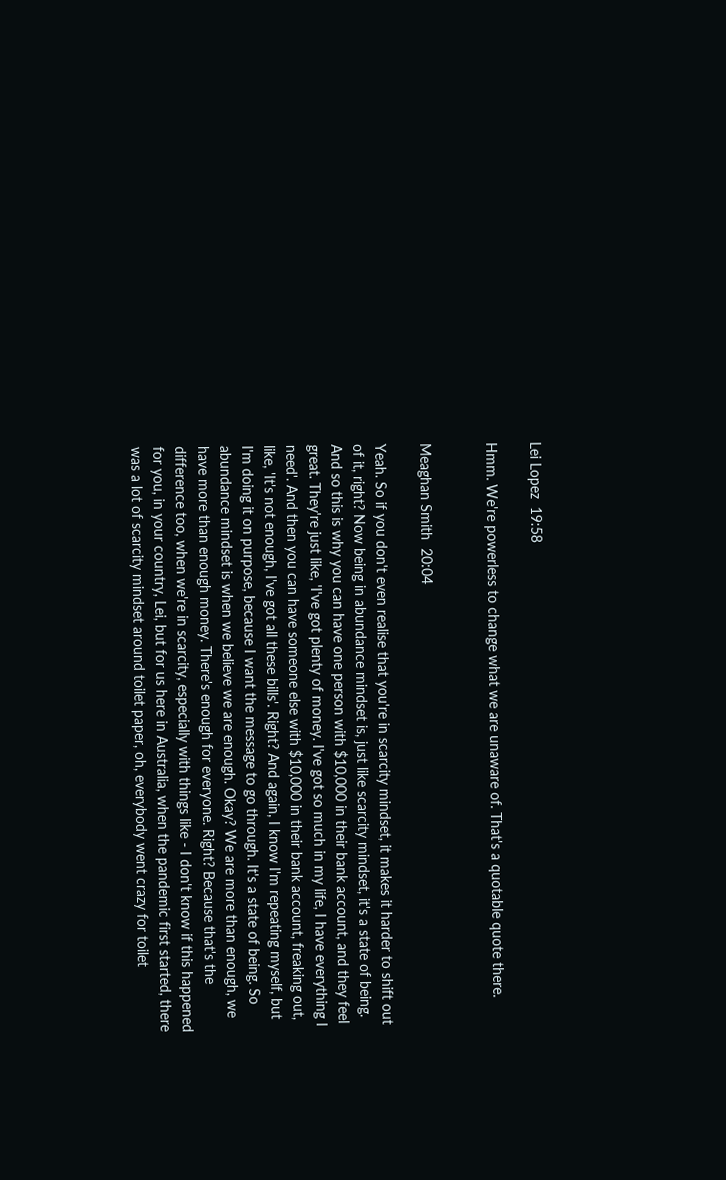Lei Lopez  19:58

Hmm. We're powerless to change what we are unaware of. That's a quotable quote there.


Meaghan Smith  20:04

Yeah. So if you don't even realise that you're in scarcity mindset, it makes it harder to shift out of it, right? Now being in abundance mindset is, just like scarcity mindset, it's a state of being. And so this is why you can have one person with $10,000 in their bank account, and they feel great. They're just like, 'I've got plenty of money. I've got so much in my life, I have everything I need'. And then you can have someone else with $10,000 in their bank account, freaking out, like, 'It's not enough, I've got all these bills'. Right? And again, I know I'm repeating myself, but I'm doing it on purpose, because I want the message to go through. It's a state of being. So abundance mindset is when we believe we are enough. Okay? We are more than enough, we have more than enough money. There's enough for everyone. Right? Because that's the difference too, when we're in scarcity, especially with things like - I don't know if this happened for you, in your country, Lei, but for us here in Australia, when the pandemic first started, there was a lot of scarcity mindset around toilet paper, oh, everybody went crazy for toilet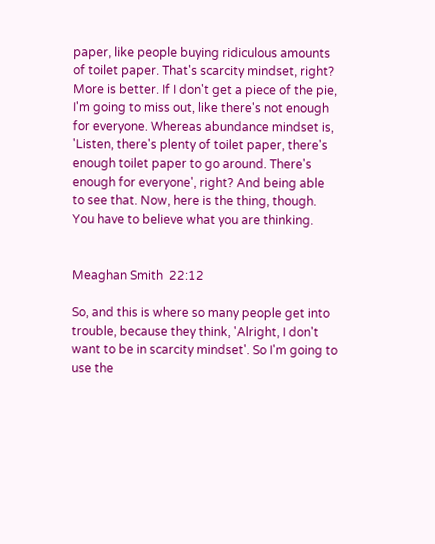paper, like people buying ridiculous amounts of toilet paper. That's scarcity mindset, right? More is better. If I don't get a piece of the pie, I'm going to miss out, like there's not enough for everyone. Whereas abundance mindset is, 'Listen, there's plenty of toilet paper, there's enough toilet paper to go around. There's enough for everyone', right? And being able to see that. Now, here is the thing, though. You have to believe what you are thinking.


Meaghan Smith  22:12

So, and this is where so many people get into trouble, because they think, 'Alright, I don't want to be in scarcity mindset'. So I'm going to use the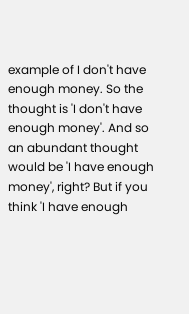example of I don't have enough money. So the thought is 'I don't have enough money'. And so an abundant thought would be 'I have enough money', right? But if you think 'I have enough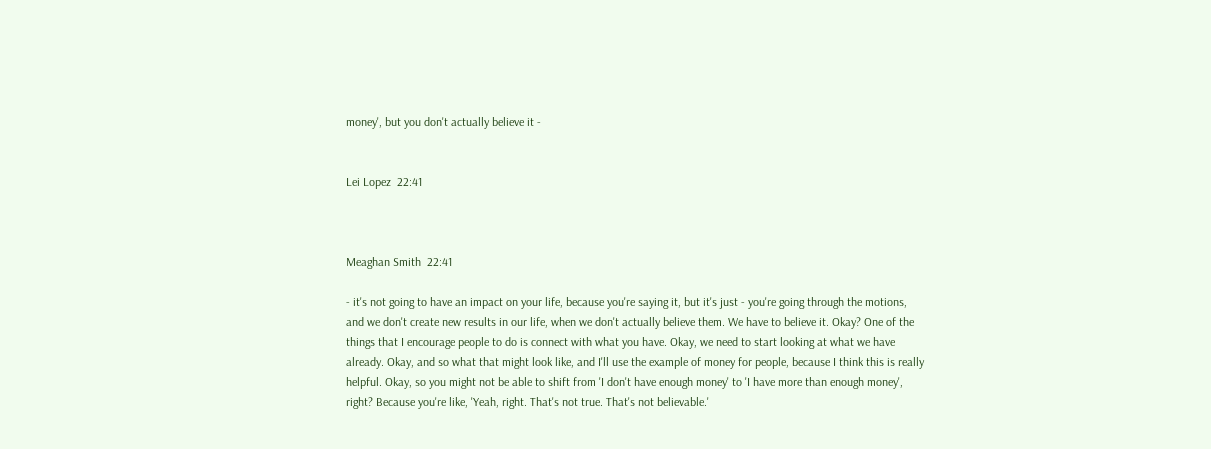money', but you don't actually believe it -


Lei Lopez  22:41



Meaghan Smith  22:41

- it's not going to have an impact on your life, because you're saying it, but it's just - you're going through the motions, and we don't create new results in our life, when we don't actually believe them. We have to believe it. Okay? One of the things that I encourage people to do is connect with what you have. Okay, we need to start looking at what we have already. Okay, and so what that might look like, and I'll use the example of money for people, because I think this is really helpful. Okay, so you might not be able to shift from 'I don't have enough money' to 'I have more than enough money', right? Because you're like, 'Yeah, right. That's not true. That's not believable.'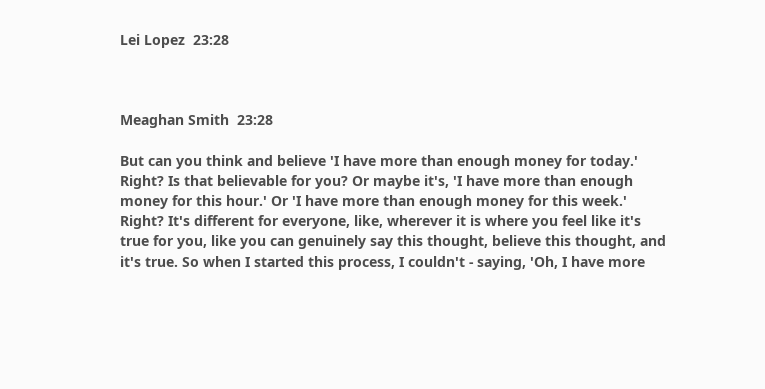Lei Lopez  23:28



Meaghan Smith  23:28

But can you think and believe 'I have more than enough money for today.' Right? Is that believable for you? Or maybe it's, 'I have more than enough money for this hour.' Or 'I have more than enough money for this week.' Right? It's different for everyone, like, wherever it is where you feel like it's true for you, like you can genuinely say this thought, believe this thought, and it's true. So when I started this process, I couldn't - saying, 'Oh, I have more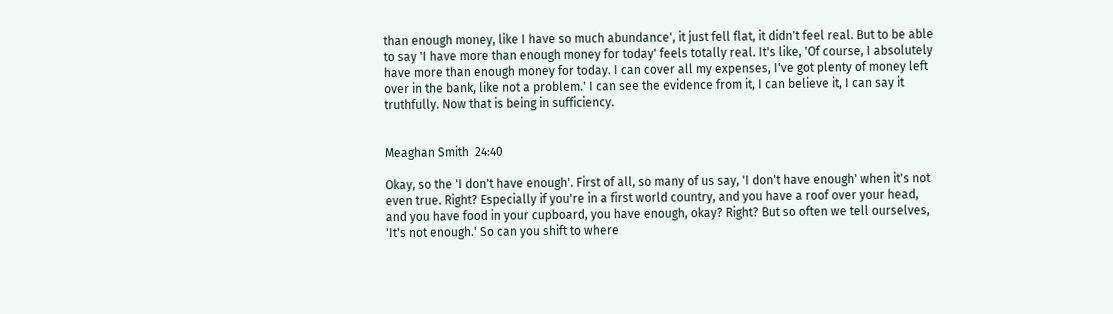than enough money, like I have so much abundance', it just fell flat, it didn't feel real. But to be able to say 'I have more than enough money for today' feels totally real. It's like, 'Of course, I absolutely have more than enough money for today. I can cover all my expenses, I've got plenty of money left over in the bank, like not a problem.' I can see the evidence from it, I can believe it, I can say it truthfully. Now that is being in sufficiency.


Meaghan Smith  24:40

Okay, so the 'I don't have enough'. First of all, so many of us say, 'I don't have enough' when it's not even true. Right? Especially if you're in a first world country, and you have a roof over your head, and you have food in your cupboard, you have enough, okay? Right? But so often we tell ourselves, 'It's not enough.' So can you shift to where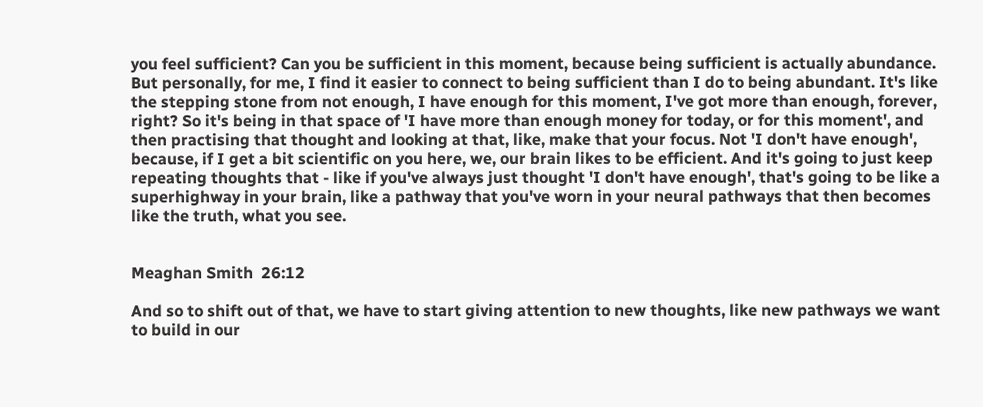you feel sufficient? Can you be sufficient in this moment, because being sufficient is actually abundance. But personally, for me, I find it easier to connect to being sufficient than I do to being abundant. It's like the stepping stone from not enough, I have enough for this moment, I've got more than enough, forever, right? So it's being in that space of 'I have more than enough money for today, or for this moment', and then practising that thought and looking at that, like, make that your focus. Not 'I don't have enough', because, if I get a bit scientific on you here, we, our brain likes to be efficient. And it's going to just keep repeating thoughts that - like if you've always just thought 'I don't have enough', that's going to be like a superhighway in your brain, like a pathway that you've worn in your neural pathways that then becomes like the truth, what you see.


Meaghan Smith  26:12

And so to shift out of that, we have to start giving attention to new thoughts, like new pathways we want to build in our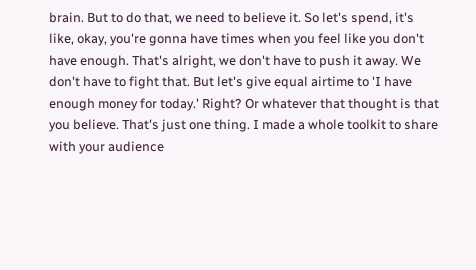brain. But to do that, we need to believe it. So let's spend, it's like, okay, you're gonna have times when you feel like you don't have enough. That's alright, we don't have to push it away. We don't have to fight that. But let's give equal airtime to 'I have enough money for today.' Right? Or whatever that thought is that you believe. That's just one thing. I made a whole toolkit to share with your audience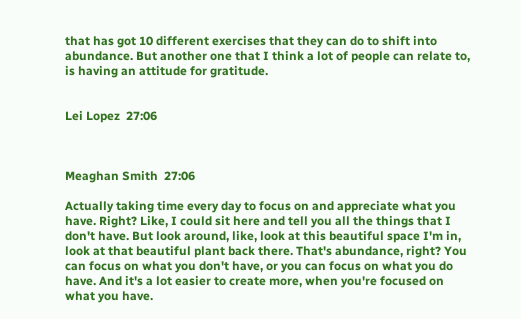that has got 10 different exercises that they can do to shift into abundance. But another one that I think a lot of people can relate to, is having an attitude for gratitude.


Lei Lopez  27:06



Meaghan Smith  27:06

Actually taking time every day to focus on and appreciate what you have. Right? Like, I could sit here and tell you all the things that I don't have. But look around, like, look at this beautiful space I'm in, look at that beautiful plant back there. That's abundance, right? You can focus on what you don't have, or you can focus on what you do have. And it's a lot easier to create more, when you're focused on what you have.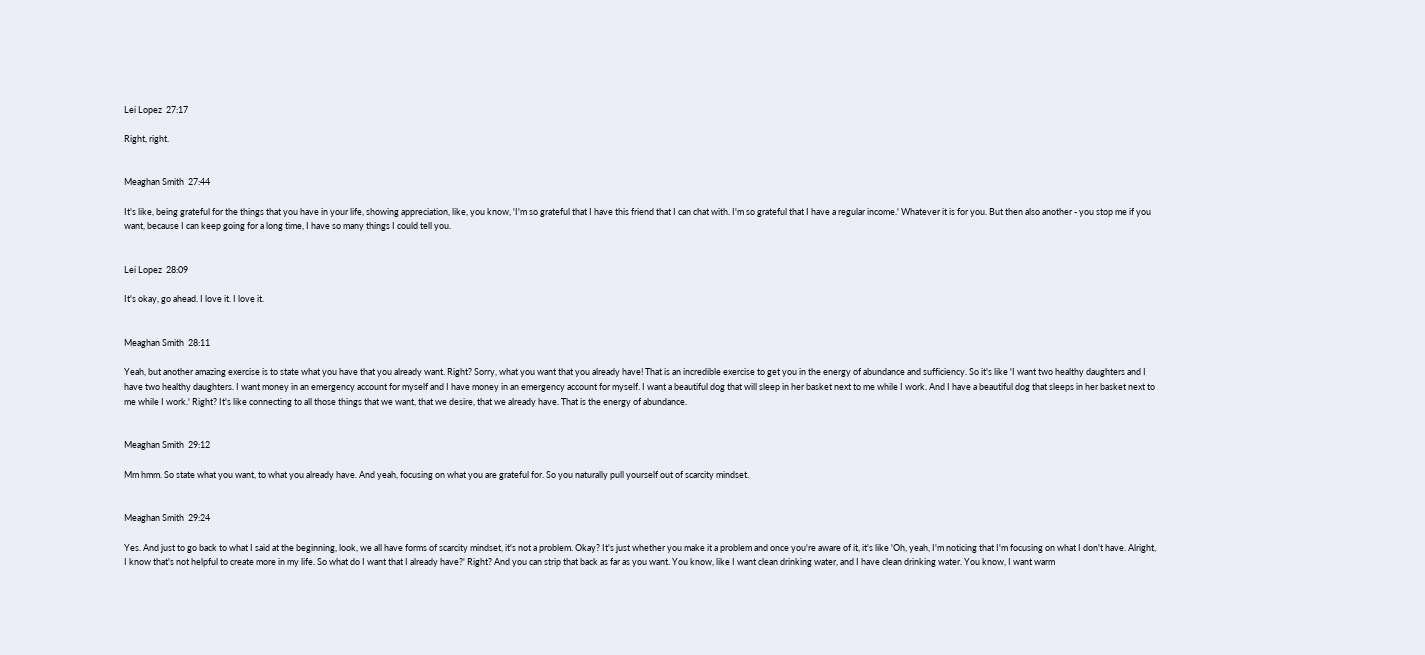Lei Lopez  27:17

Right, right.


Meaghan Smith  27:44

It's like, being grateful for the things that you have in your life, showing appreciation, like, you know, 'I'm so grateful that I have this friend that I can chat with. I'm so grateful that I have a regular income.' Whatever it is for you. But then also another - you stop me if you want, because I can keep going for a long time, I have so many things I could tell you.


Lei Lopez  28:09

It's okay, go ahead. I love it. I love it.


Meaghan Smith  28:11

Yeah, but another amazing exercise is to state what you have that you already want. Right? Sorry, what you want that you already have! That is an incredible exercise to get you in the energy of abundance and sufficiency. So it's like 'I want two healthy daughters and I have two healthy daughters. I want money in an emergency account for myself and I have money in an emergency account for myself. I want a beautiful dog that will sleep in her basket next to me while I work. And I have a beautiful dog that sleeps in her basket next to me while I work.' Right? It's like connecting to all those things that we want, that we desire, that we already have. That is the energy of abundance.


Meaghan Smith  29:12

Mm hmm. So state what you want, to what you already have. And yeah, focusing on what you are grateful for. So you naturally pull yourself out of scarcity mindset.


Meaghan Smith  29:24

Yes. And just to go back to what I said at the beginning, look, we all have forms of scarcity mindset, it's not a problem. Okay? It's just whether you make it a problem and once you're aware of it, it's like 'Oh, yeah, I'm noticing that I'm focusing on what I don't have. Alright, I know that's not helpful to create more in my life. So what do I want that I already have?' Right? And you can strip that back as far as you want. You know, like I want clean drinking water, and I have clean drinking water. You know, I want warm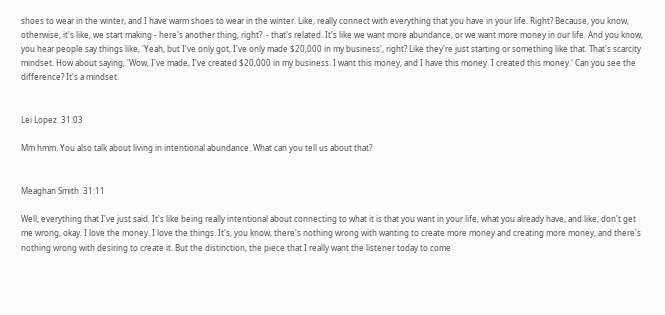shoes to wear in the winter, and I have warm shoes to wear in the winter. Like, really connect with everything that you have in your life. Right? Because, you know, otherwise, it's like, we start making - here's another thing, right?  - that's related. It's like we want more abundance, or we want more money in our life. And you know, you hear people say things like, 'Yeah, but I've only got, I've only made $20,000 in my business', right? Like they're just starting or something like that. That's scarcity mindset. How about saying, 'Wow, I've made, I've created $20,000 in my business. I want this money, and I have this money. I created this money.' Can you see the difference? It's a mindset.


Lei Lopez  31:03

Mm hmm. You also talk about living in intentional abundance. What can you tell us about that?


Meaghan Smith  31:11

Well, everything that I've just said. It's like being really intentional about connecting to what it is that you want in your life, what you already have, and like, don't get me wrong, okay. I love the money. I love the things. It's, you know, there's nothing wrong with wanting to create more money and creating more money, and there's nothing wrong with desiring to create it. But the distinction, the piece that I really want the listener today to come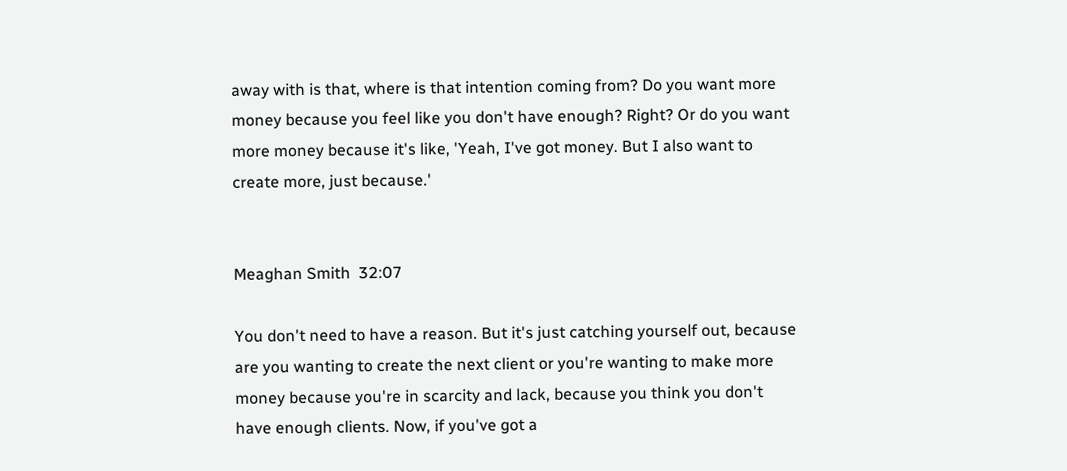away with is that, where is that intention coming from? Do you want more money because you feel like you don't have enough? Right? Or do you want more money because it's like, 'Yeah, I've got money. But I also want to create more, just because.'


Meaghan Smith  32:07

You don't need to have a reason. But it's just catching yourself out, because are you wanting to create the next client or you're wanting to make more money because you're in scarcity and lack, because you think you don't have enough clients. Now, if you've got a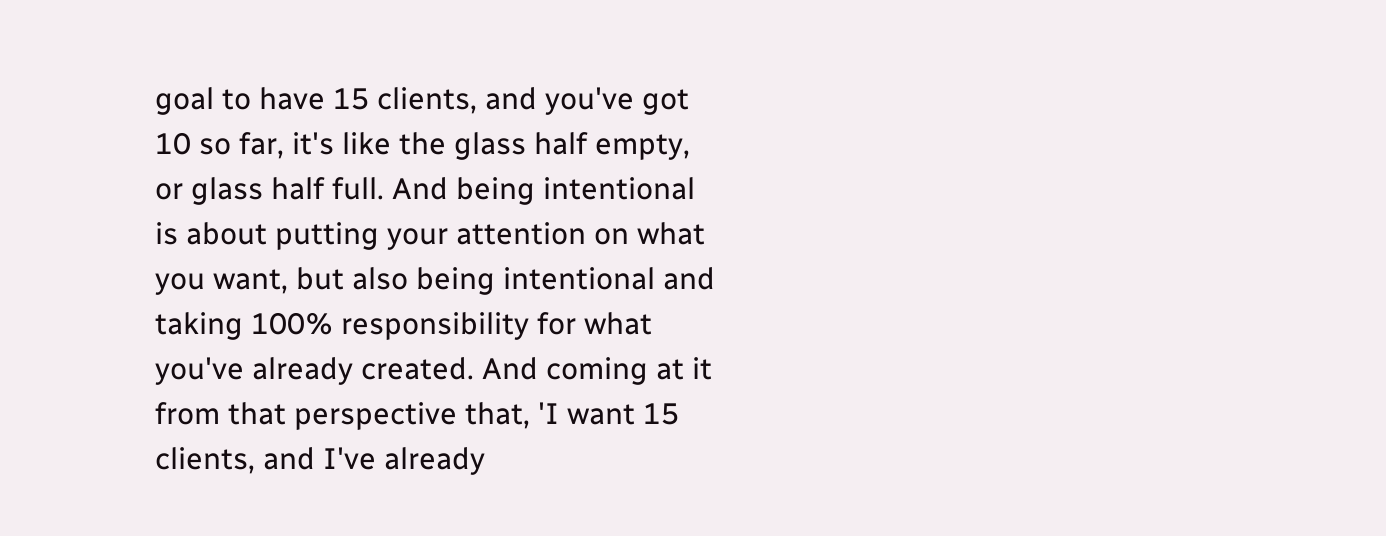goal to have 15 clients, and you've got 10 so far, it's like the glass half empty, or glass half full. And being intentional is about putting your attention on what you want, but also being intentional and taking 100% responsibility for what you've already created. And coming at it from that perspective that, 'I want 15 clients, and I've already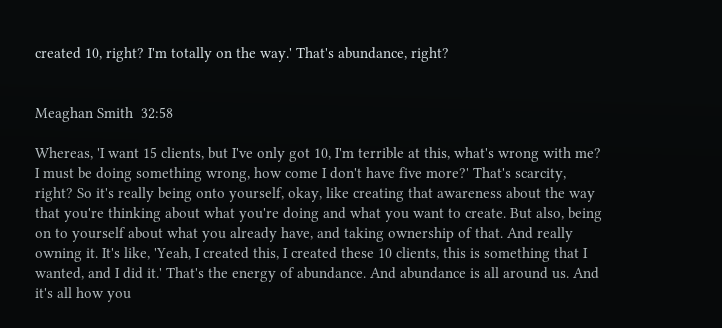created 10, right? I'm totally on the way.' That's abundance, right?


Meaghan Smith  32:58

Whereas, 'I want 15 clients, but I've only got 10, I'm terrible at this, what's wrong with me? I must be doing something wrong, how come I don't have five more?' That's scarcity, right? So it's really being onto yourself, okay, like creating that awareness about the way that you're thinking about what you're doing and what you want to create. But also, being on to yourself about what you already have, and taking ownership of that. And really owning it. It's like, 'Yeah, I created this, I created these 10 clients, this is something that I wanted, and I did it.' That's the energy of abundance. And abundance is all around us. And it's all how you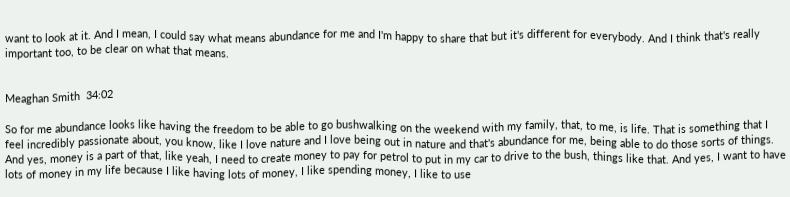want to look at it. And I mean, I could say what means abundance for me and I'm happy to share that but it's different for everybody. And I think that's really important too, to be clear on what that means.


Meaghan Smith  34:02

So for me abundance looks like having the freedom to be able to go bushwalking on the weekend with my family, that, to me, is life. That is something that I feel incredibly passionate about, you know, like I love nature and I love being out in nature and that's abundance for me, being able to do those sorts of things. And yes, money is a part of that, like yeah, I need to create money to pay for petrol to put in my car to drive to the bush, things like that. And yes, I want to have lots of money in my life because I like having lots of money, I like spending money, I like to use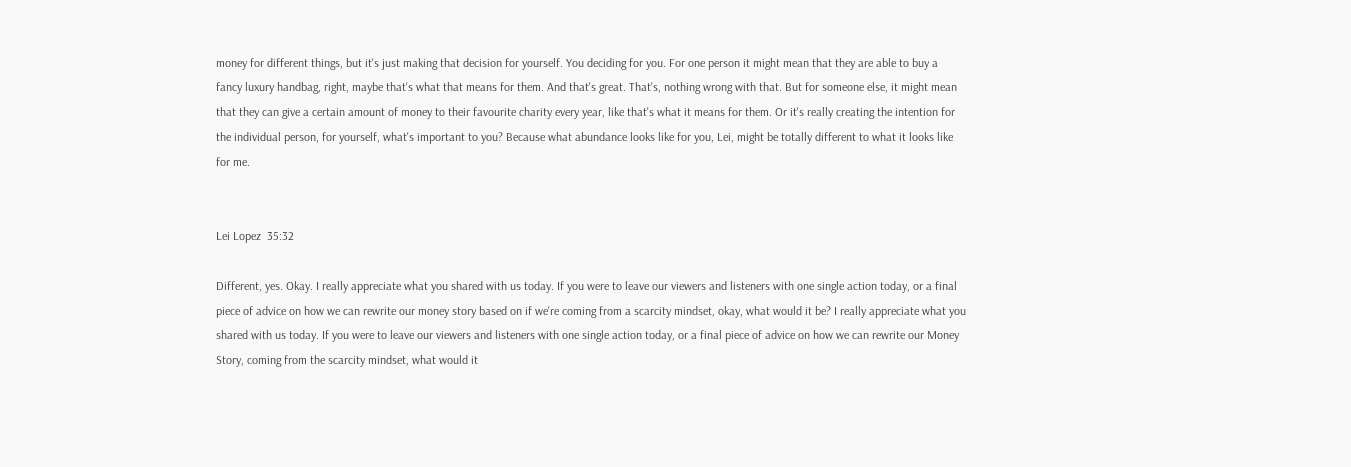money for different things, but it's just making that decision for yourself. You deciding for you. For one person it might mean that they are able to buy a fancy luxury handbag, right, maybe that's what that means for them. And that's great. That's, nothing wrong with that. But for someone else, it might mean that they can give a certain amount of money to their favourite charity every year, like that's what it means for them. Or it's really creating the intention for the individual person, for yourself, what's important to you? Because what abundance looks like for you, Lei, might be totally different to what it looks like for me.


Lei Lopez  35:32

Different, yes. Okay. I really appreciate what you shared with us today. If you were to leave our viewers and listeners with one single action today, or a final piece of advice on how we can rewrite our money story based on if we're coming from a scarcity mindset, okay, what would it be? I really appreciate what you shared with us today. If you were to leave our viewers and listeners with one single action today, or a final piece of advice on how we can rewrite our Money Story, coming from the scarcity mindset, what would it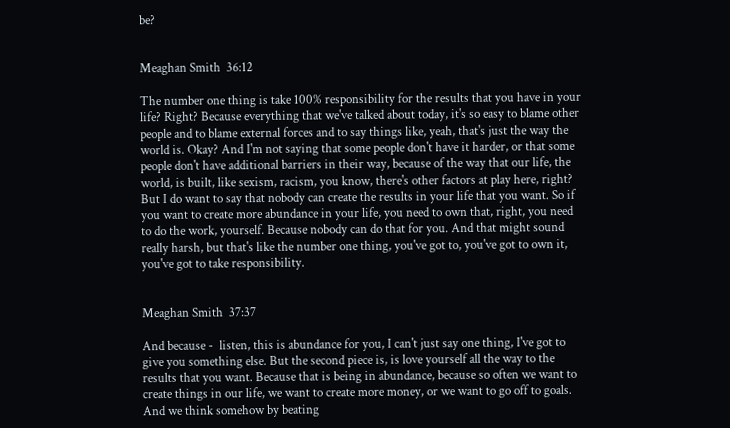be?


Meaghan Smith  36:12

The number one thing is take 100% responsibility for the results that you have in your life? Right? Because everything that we've talked about today, it's so easy to blame other people and to blame external forces and to say things like, yeah, that's just the way the world is. Okay? And I'm not saying that some people don't have it harder, or that some people don't have additional barriers in their way, because of the way that our life, the world, is built, like sexism, racism, you know, there's other factors at play here, right? But I do want to say that nobody can create the results in your life that you want. So if you want to create more abundance in your life, you need to own that, right, you need to do the work, yourself. Because nobody can do that for you. And that might sound really harsh, but that's like the number one thing, you've got to, you've got to own it, you've got to take responsibility.


Meaghan Smith  37:37

And because -  listen, this is abundance for you, I can't just say one thing, I've got to give you something else. But the second piece is, is love yourself all the way to the results that you want. Because that is being in abundance, because so often we want to create things in our life, we want to create more money, or we want to go off to goals. And we think somehow by beating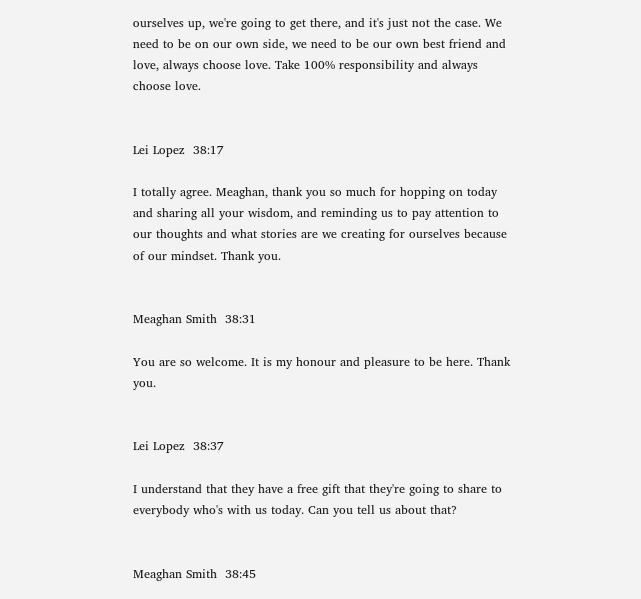ourselves up, we're going to get there, and it's just not the case. We need to be on our own side, we need to be our own best friend and love, always choose love. Take 100% responsibility and always choose love.


Lei Lopez  38:17

I totally agree. Meaghan, thank you so much for hopping on today and sharing all your wisdom, and reminding us to pay attention to our thoughts and what stories are we creating for ourselves because of our mindset. Thank you.


Meaghan Smith  38:31

You are so welcome. It is my honour and pleasure to be here. Thank you.


Lei Lopez  38:37

I understand that they have a free gift that they're going to share to everybody who's with us today. Can you tell us about that?


Meaghan Smith  38:45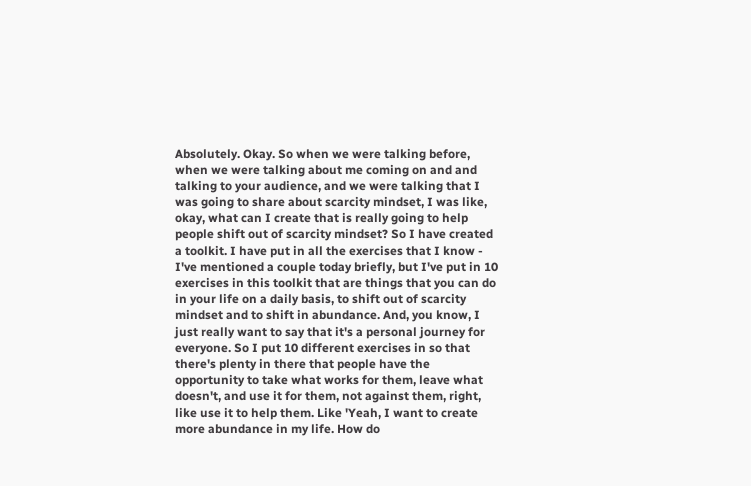Absolutely. Okay. So when we were talking before, when we were talking about me coming on and and talking to your audience, and we were talking that I was going to share about scarcity mindset, I was like, okay, what can I create that is really going to help people shift out of scarcity mindset? So I have created a toolkit. I have put in all the exercises that I know - I've mentioned a couple today briefly, but I've put in 10 exercises in this toolkit that are things that you can do in your life on a daily basis, to shift out of scarcity mindset and to shift in abundance. And, you know, I just really want to say that it's a personal journey for everyone. So I put 10 different exercises in so that there's plenty in there that people have the opportunity to take what works for them, leave what doesn't, and use it for them, not against them, right, like use it to help them. Like 'Yeah, I want to create more abundance in my life. How do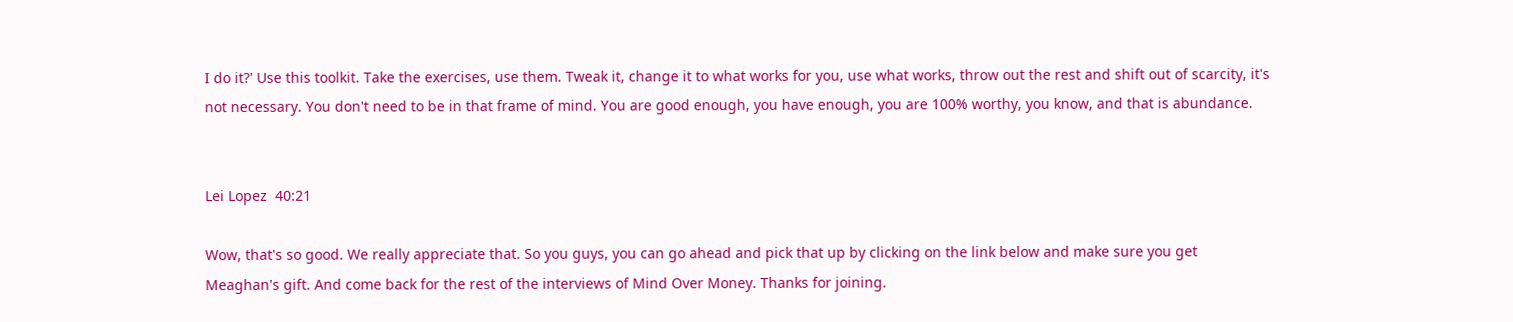I do it?' Use this toolkit. Take the exercises, use them. Tweak it, change it to what works for you, use what works, throw out the rest and shift out of scarcity, it's not necessary. You don't need to be in that frame of mind. You are good enough, you have enough, you are 100% worthy, you know, and that is abundance.


Lei Lopez  40:21

Wow, that's so good. We really appreciate that. So you guys, you can go ahead and pick that up by clicking on the link below and make sure you get Meaghan's gift. And come back for the rest of the interviews of Mind Over Money. Thanks for joining.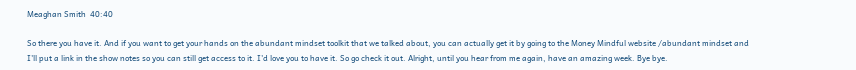Meaghan Smith  40:40

So there you have it. And if you want to get your hands on the abundant mindset toolkit that we talked about, you can actually get it by going to the Money Mindful website /abundant mindset and I'll put a link in the show notes so you can still get access to it. I'd love you to have it. So go check it out. Alright, until you hear from me again, have an amazing week. Bye bye.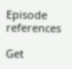Episode references

Get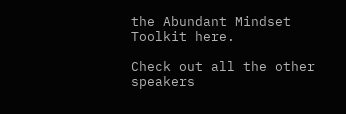the Abundant Mindset Toolkit here.

Check out all the other speakers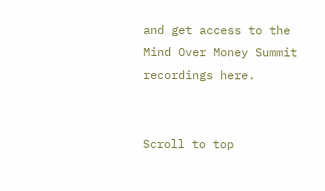and get access to the Mind Over Money Summit recordings here.


Scroll to top